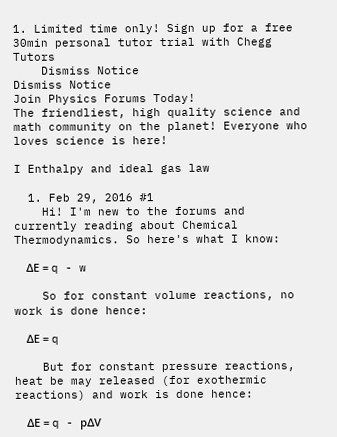1. Limited time only! Sign up for a free 30min personal tutor trial with Chegg Tutors
    Dismiss Notice
Dismiss Notice
Join Physics Forums Today!
The friendliest, high quality science and math community on the planet! Everyone who loves science is here!

I Enthalpy and ideal gas law

  1. Feb 29, 2016 #1
    Hi! I'm new to the forums and currently reading about Chemical Thermodynamics. So here's what I know:

    ΔE = q - w

    So for constant volume reactions, no work is done hence:

    ΔE = q

    But for constant pressure reactions, heat be may released (for exothermic reactions) and work is done hence:

    ΔE = q - pΔV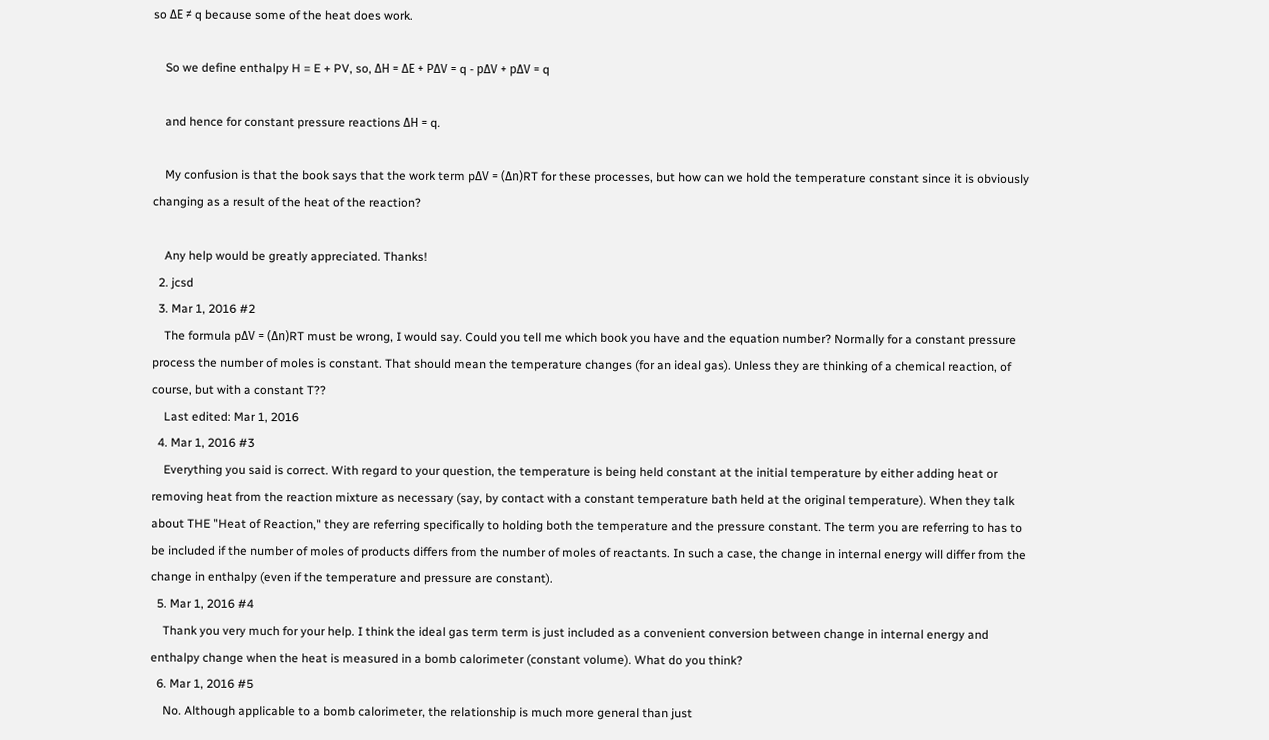so ΔE ≠ q because some of the heat does work.

    So we define enthalpy H = E + PV, so, ΔH = ΔE + PΔV = q - pΔV + pΔV = q

    and hence for constant pressure reactions ΔH = q.

    My confusion is that the book says that the work term pΔV = (Δn)RT for these processes, but how can we hold the temperature constant since it is obviously changing as a result of the heat of the reaction?

    Any help would be greatly appreciated. Thanks!
  2. jcsd
  3. Mar 1, 2016 #2
    The formula pΔV = (Δn)RT must be wrong, I would say. Could you tell me which book you have and the equation number? Normally for a constant pressure process the number of moles is constant. That should mean the temperature changes (for an ideal gas). Unless they are thinking of a chemical reaction, of course, but with a constant T??
    Last edited: Mar 1, 2016
  4. Mar 1, 2016 #3
    Everything you said is correct. With regard to your question, the temperature is being held constant at the initial temperature by either adding heat or removing heat from the reaction mixture as necessary (say, by contact with a constant temperature bath held at the original temperature). When they talk about THE "Heat of Reaction," they are referring specifically to holding both the temperature and the pressure constant. The term you are referring to has to be included if the number of moles of products differs from the number of moles of reactants. In such a case, the change in internal energy will differ from the change in enthalpy (even if the temperature and pressure are constant).
  5. Mar 1, 2016 #4
    Thank you very much for your help. I think the ideal gas term term is just included as a convenient conversion between change in internal energy and enthalpy change when the heat is measured in a bomb calorimeter (constant volume). What do you think?
  6. Mar 1, 2016 #5
    No. Although applicable to a bomb calorimeter, the relationship is much more general than just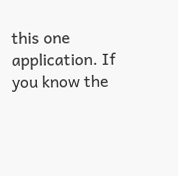this one application. If you know the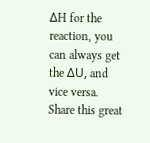ΔH for the reaction, you can always get the ΔU, and vice versa.
Share this great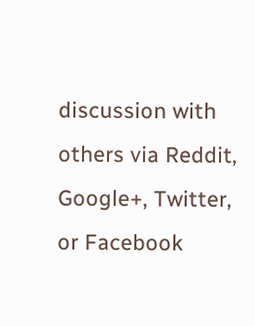discussion with others via Reddit, Google+, Twitter, or Facebook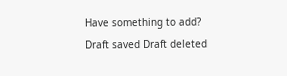Have something to add?
Draft saved Draft deleted